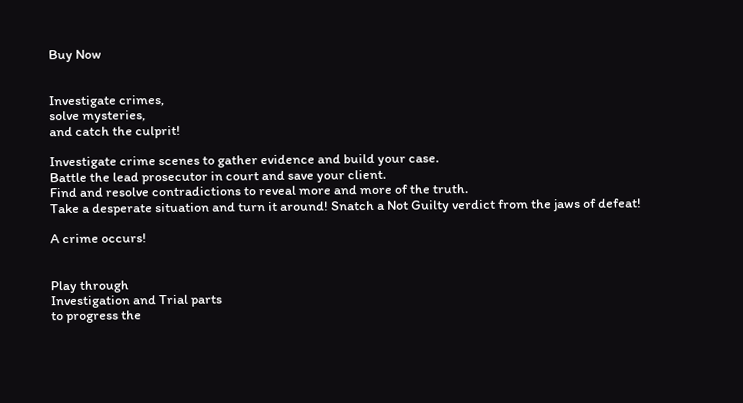Buy Now


Investigate crimes,
solve mysteries,
and catch the culprit!

Investigate crime scenes to gather evidence and build your case.
Battle the lead prosecutor in court and save your client.
Find and resolve contradictions to reveal more and more of the truth.
Take a desperate situation and turn it around! Snatch a Not Guilty verdict from the jaws of defeat!

A crime occurs!


Play through
Investigation and Trial parts
to progress the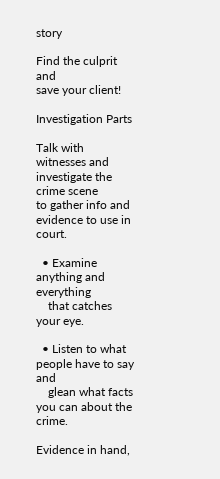story

Find the culprit and
save your client!

Investigation Parts

Talk with witnesses and investigate the crime scene
to gather info and evidence to use in court.

  • Examine anything and everything
    that catches your eye.

  • Listen to what people have to say and
    glean what facts you can about the crime.

Evidence in hand,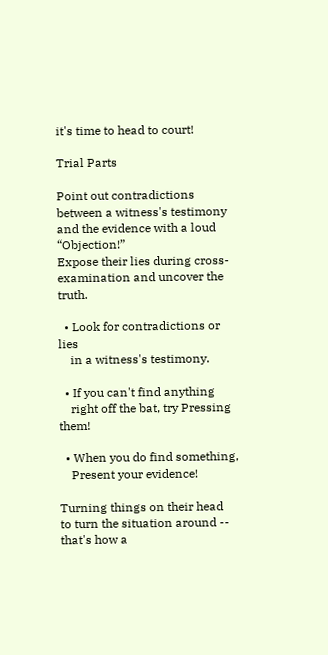it's time to head to court!

Trial Parts

Point out contradictions between a witness's testimony
and the evidence with a loud “Objection!”
Expose their lies during cross-examination and uncover the truth.

  • Look for contradictions or lies
    in a witness's testimony.

  • If you can't find anything
    right off the bat, try Pressing them!

  • When you do find something,
    Present your evidence!

Turning things on their head
to turn the situation around --
that's how a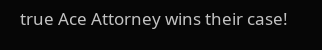true Ace Attorney wins their case!